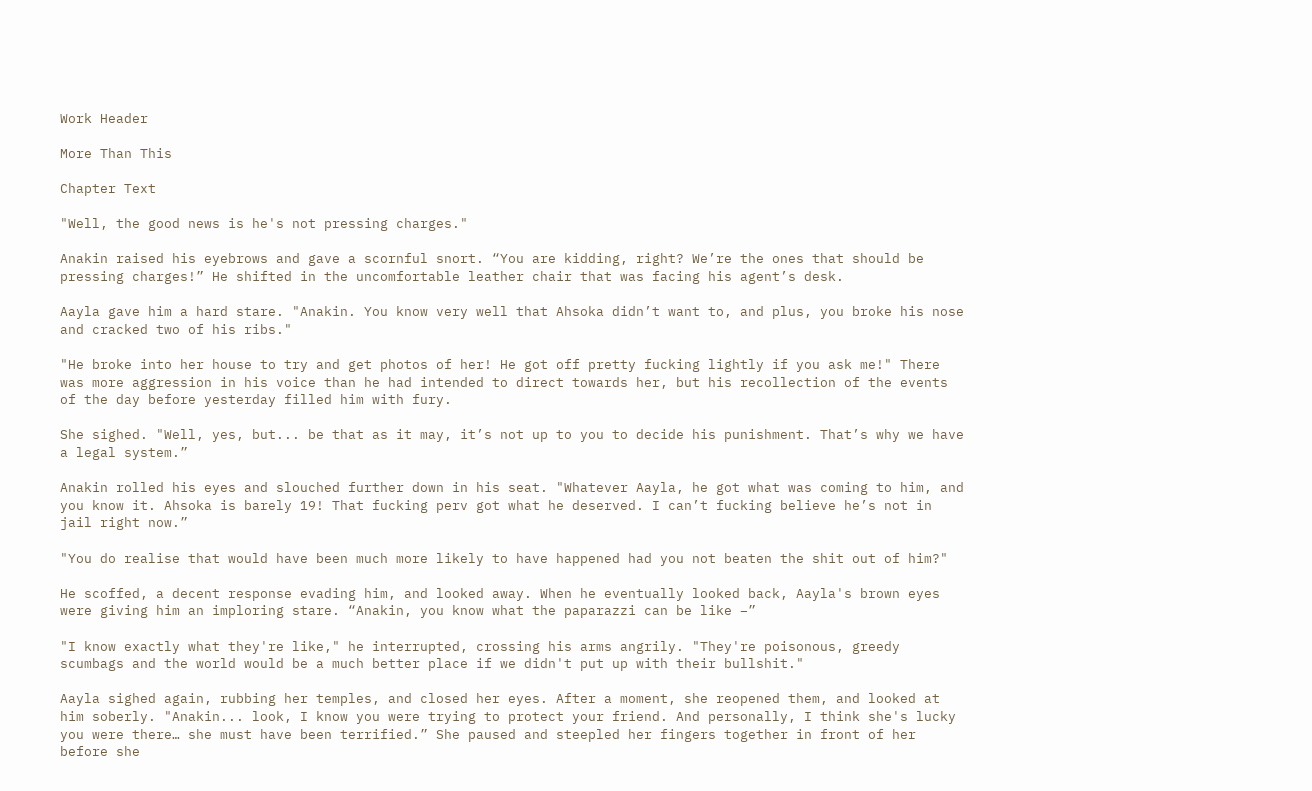Work Header

More Than This

Chapter Text

"Well, the good news is he's not pressing charges."

Anakin raised his eyebrows and gave a scornful snort. “You are kidding, right? We’re the ones that should be pressing charges!” He shifted in the uncomfortable leather chair that was facing his agent’s desk.

Aayla gave him a hard stare. "Anakin. You know very well that Ahsoka didn’t want to, and plus, you broke his nose and cracked two of his ribs."

"He broke into her house to try and get photos of her! He got off pretty fucking lightly if you ask me!" There was more aggression in his voice than he had intended to direct towards her, but his recollection of the events of the day before yesterday filled him with fury.

She sighed. "Well, yes, but... be that as it may, it’s not up to you to decide his punishment. That’s why we have a legal system.”

Anakin rolled his eyes and slouched further down in his seat. "Whatever Aayla, he got what was coming to him, and you know it. Ahsoka is barely 19! That fucking perv got what he deserved. I can’t fucking believe he’s not in jail right now.”

"You do realise that would have been much more likely to have happened had you not beaten the shit out of him?"

He scoffed, a decent response evading him, and looked away. When he eventually looked back, Aayla's brown eyes were giving him an imploring stare. “Anakin, you know what the paparazzi can be like –”

"I know exactly what they're like," he interrupted, crossing his arms angrily. "They're poisonous, greedy scumbags and the world would be a much better place if we didn't put up with their bullshit."

Aayla sighed again, rubbing her temples, and closed her eyes. After a moment, she reopened them, and looked at him soberly. "Anakin... look, I know you were trying to protect your friend. And personally, I think she's lucky you were there… she must have been terrified.” She paused and steepled her fingers together in front of her before she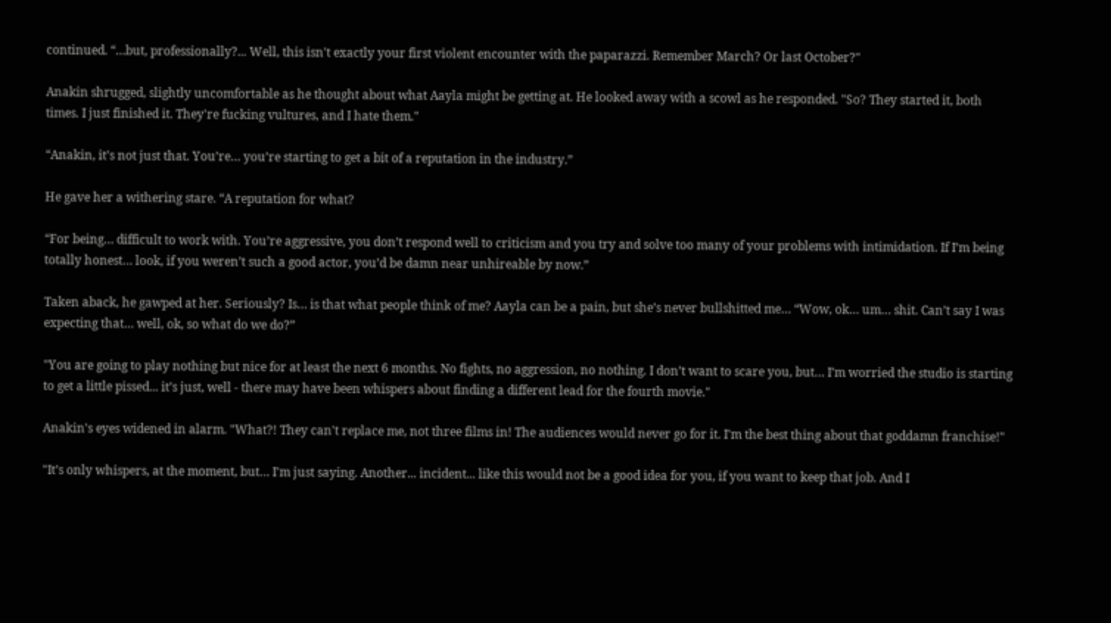continued. “…but, professionally?... Well, this isn't exactly your first violent encounter with the paparazzi. Remember March? Or last October?"

Anakin shrugged, slightly uncomfortable as he thought about what Aayla might be getting at. He looked away with a scowl as he responded. "So? They started it, both times. I just finished it. They're fucking vultures, and I hate them."

“Anakin, it’s not just that. You’re… you’re starting to get a bit of a reputation in the industry.”

He gave her a withering stare. “A reputation for what?

“For being… difficult to work with. You’re aggressive, you don’t respond well to criticism and you try and solve too many of your problems with intimidation. If I’m being totally honest… look, if you weren’t such a good actor, you’d be damn near unhireable by now.”

Taken aback, he gawped at her. Seriously? Is… is that what people think of me? Aayla can be a pain, but she’s never bullshitted me… “Wow, ok… um… shit. Can’t say I was expecting that… well, ok, so what do we do?”

"You are going to play nothing but nice for at least the next 6 months. No fights, no aggression, no nothing. I don’t want to scare you, but… I’m worried the studio is starting to get a little pissed... it’s just, well - there may have been whispers about finding a different lead for the fourth movie."

Anakin's eyes widened in alarm. "What?! They can't replace me, not three films in! The audiences would never go for it. I'm the best thing about that goddamn franchise!"

"It’s only whispers, at the moment, but… I'm just saying. Another... incident... like this would not be a good idea for you, if you want to keep that job. And I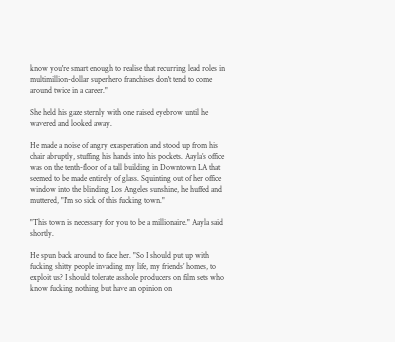know you're smart enough to realise that recurring lead roles in multimillion-dollar superhero franchises don't tend to come around twice in a career."

She held his gaze sternly with one raised eyebrow until he wavered and looked away.

He made a noise of angry exasperation and stood up from his chair abruptly, stuffing his hands into his pockets. Aayla’s office was on the tenth-floor of a tall building in Downtown LA that seemed to be made entirely of glass. Squinting out of her office window into the blinding Los Angeles sunshine, he huffed and muttered, "I'm so sick of this fucking town."

"This town is necessary for you to be a millionaire." Aayla said shortly.

He spun back around to face her. "So I should put up with fucking shitty people invading my life, my friends’ homes, to exploit us? I should tolerate asshole producers on film sets who know fucking nothing but have an opinion on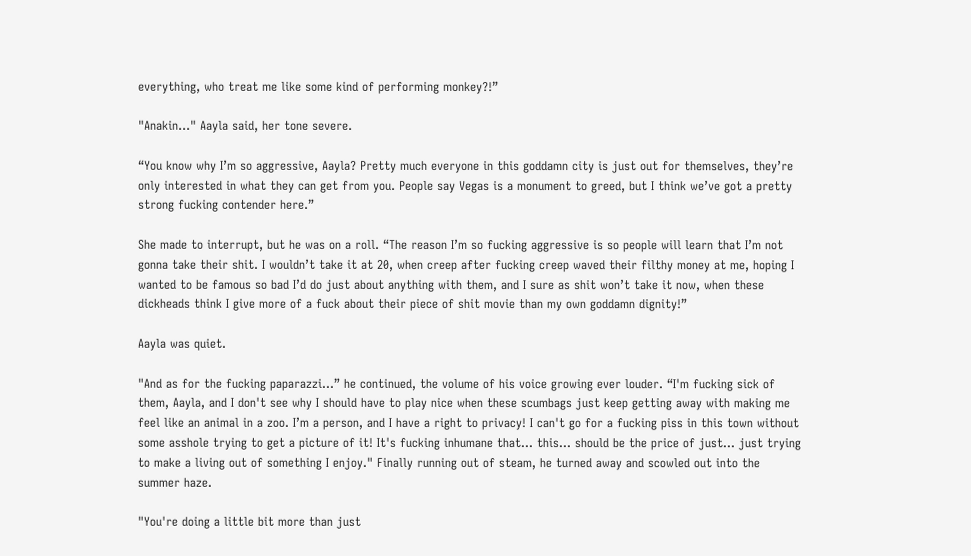everything, who treat me like some kind of performing monkey?!”

"Anakin..." Aayla said, her tone severe.

“You know why I’m so aggressive, Aayla? Pretty much everyone in this goddamn city is just out for themselves, they’re only interested in what they can get from you. People say Vegas is a monument to greed, but I think we’ve got a pretty strong fucking contender here.”

She made to interrupt, but he was on a roll. “The reason I’m so fucking aggressive is so people will learn that I’m not gonna take their shit. I wouldn’t take it at 20, when creep after fucking creep waved their filthy money at me, hoping I wanted to be famous so bad I’d do just about anything with them, and I sure as shit won’t take it now, when these dickheads think I give more of a fuck about their piece of shit movie than my own goddamn dignity!”

Aayla was quiet.

"And as for the fucking paparazzi…” he continued, the volume of his voice growing ever louder. “I'm fucking sick of them, Aayla, and I don't see why I should have to play nice when these scumbags just keep getting away with making me feel like an animal in a zoo. I’m a person, and I have a right to privacy! I can't go for a fucking piss in this town without some asshole trying to get a picture of it! It's fucking inhumane that… this… should be the price of just… just trying to make a living out of something I enjoy." Finally running out of steam, he turned away and scowled out into the summer haze.

"You're doing a little bit more than just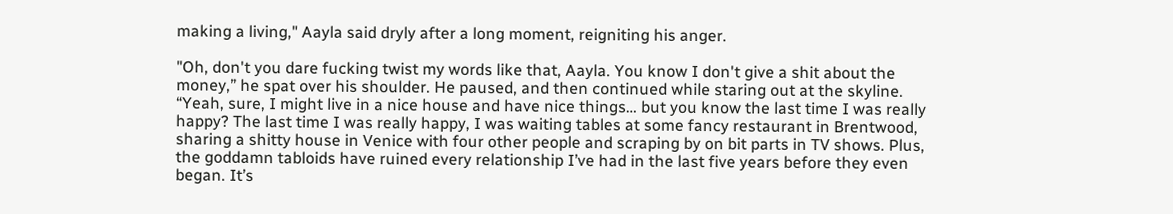making a living," Aayla said dryly after a long moment, reigniting his anger.

"Oh, don't you dare fucking twist my words like that, Aayla. You know I don't give a shit about the money,” he spat over his shoulder. He paused, and then continued while staring out at the skyline. “Yeah, sure, I might live in a nice house and have nice things… but you know the last time I was really happy? The last time I was really happy, I was waiting tables at some fancy restaurant in Brentwood, sharing a shitty house in Venice with four other people and scraping by on bit parts in TV shows. Plus, the goddamn tabloids have ruined every relationship I’ve had in the last five years before they even began. It’s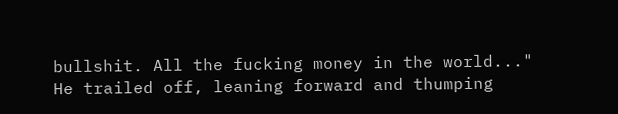bullshit. All the fucking money in the world..." He trailed off, leaning forward and thumping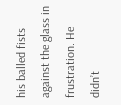his balled fists against the glass in frustration. He didn’t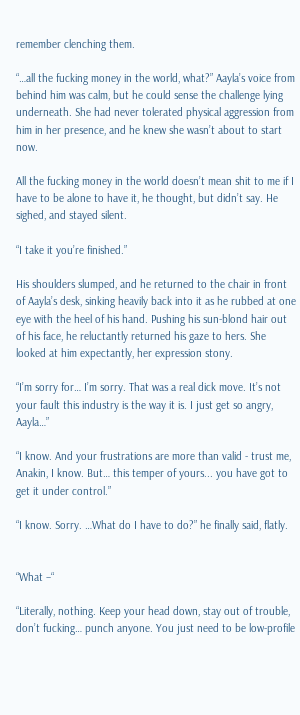remember clenching them.

“…all the fucking money in the world, what?” Aayla’s voice from behind him was calm, but he could sense the challenge lying underneath. She had never tolerated physical aggression from him in her presence, and he knew she wasn’t about to start now.

All the fucking money in the world doesn’t mean shit to me if I have to be alone to have it, he thought, but didn’t say. He sighed, and stayed silent.

“I take it you’re finished.”

His shoulders slumped, and he returned to the chair in front of Aayla’s desk, sinking heavily back into it as he rubbed at one eye with the heel of his hand. Pushing his sun-blond hair out of his face, he reluctantly returned his gaze to hers. She looked at him expectantly, her expression stony.

“I’m sorry for… I’m sorry. That was a real dick move. It’s not your fault this industry is the way it is. I just get so angry, Aayla…”

“I know. And your frustrations are more than valid - trust me, Anakin, I know. But… this temper of yours... you have got to get it under control.”

“I know. Sorry. …What do I have to do?” he finally said, flatly.


“What –“

“Literally, nothing. Keep your head down, stay out of trouble, don’t fucking… punch anyone. You just need to be low-profile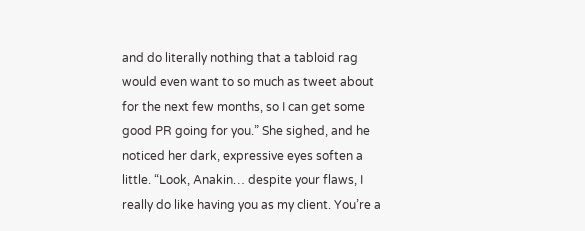and do literally nothing that a tabloid rag would even want to so much as tweet about for the next few months, so I can get some good PR going for you.” She sighed, and he noticed her dark, expressive eyes soften a little. “Look, Anakin… despite your flaws, I really do like having you as my client. You’re a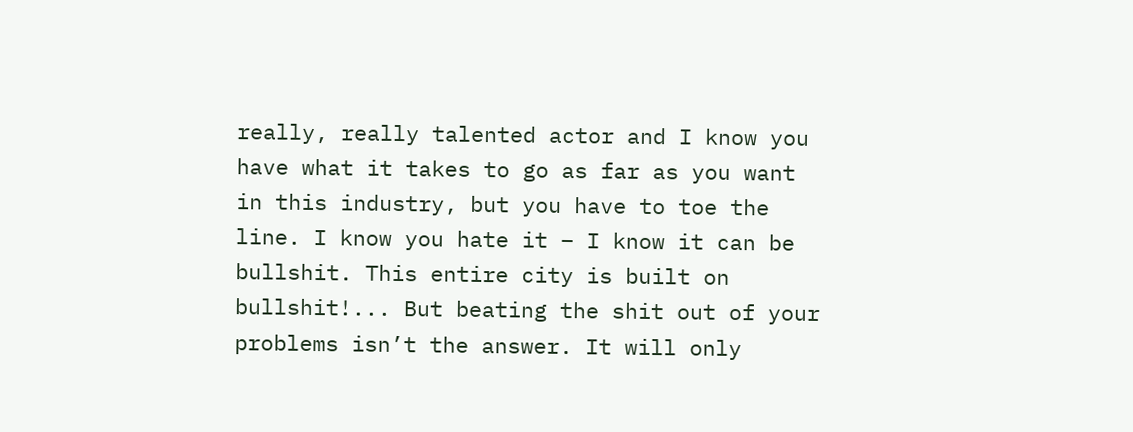really, really talented actor and I know you have what it takes to go as far as you want in this industry, but you have to toe the line. I know you hate it – I know it can be bullshit. This entire city is built on bullshit!... But beating the shit out of your problems isn’t the answer. It will only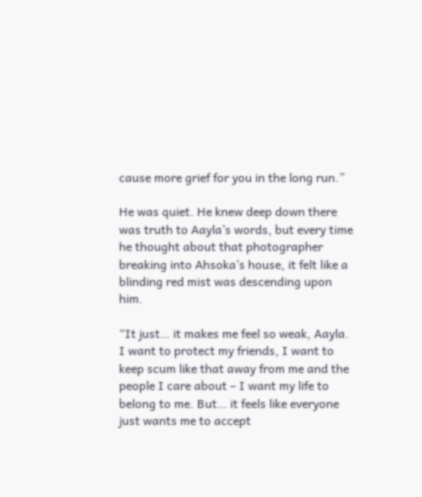cause more grief for you in the long run.”

He was quiet. He knew deep down there was truth to Aayla’s words, but every time he thought about that photographer breaking into Ahsoka’s house, it felt like a blinding red mist was descending upon him.

“It just… it makes me feel so weak, Aayla. I want to protect my friends, I want to keep scum like that away from me and the people I care about – I want my life to belong to me. But… it feels like everyone just wants me to accept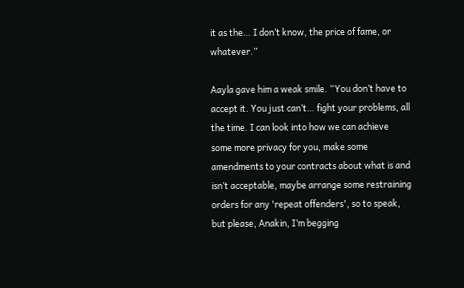it as the… I don’t know, the price of fame, or whatever.”

Aayla gave him a weak smile. “You don’t have to accept it. You just can’t… fight your problems, all the time. I can look into how we can achieve some more privacy for you, make some amendments to your contracts about what is and isn’t acceptable, maybe arrange some restraining orders for any 'repeat offenders', so to speak, but please, Anakin, I’m begging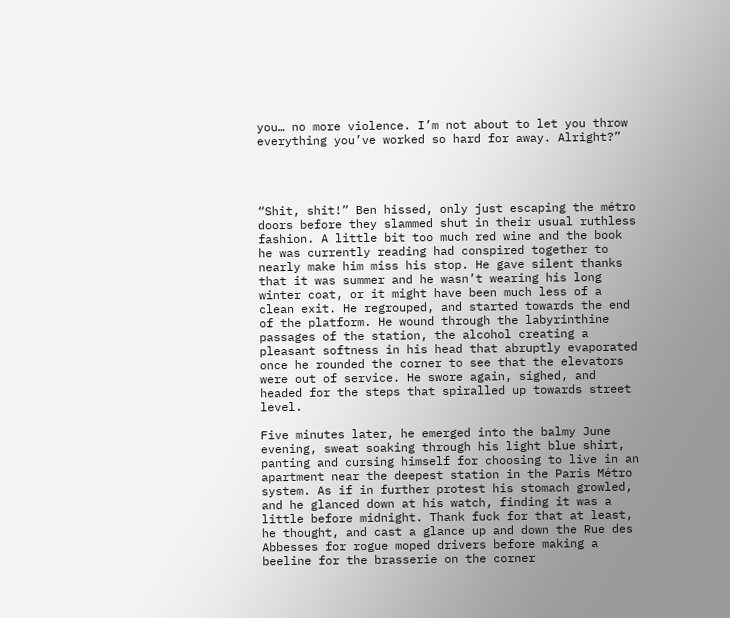you… no more violence. I’m not about to let you throw everything you’ve worked so hard for away. Alright?”




“Shit, shit!” Ben hissed, only just escaping the métro doors before they slammed shut in their usual ruthless fashion. A little bit too much red wine and the book he was currently reading had conspired together to nearly make him miss his stop. He gave silent thanks that it was summer and he wasn’t wearing his long winter coat, or it might have been much less of a clean exit. He regrouped, and started towards the end of the platform. He wound through the labyrinthine passages of the station, the alcohol creating a pleasant softness in his head that abruptly evaporated once he rounded the corner to see that the elevators were out of service. He swore again, sighed, and headed for the steps that spiralled up towards street level.

Five minutes later, he emerged into the balmy June evening, sweat soaking through his light blue shirt, panting and cursing himself for choosing to live in an apartment near the deepest station in the Paris Métro system. As if in further protest his stomach growled, and he glanced down at his watch, finding it was a little before midnight. Thank fuck for that at least, he thought, and cast a glance up and down the Rue des Abbesses for rogue moped drivers before making a beeline for the brasserie on the corner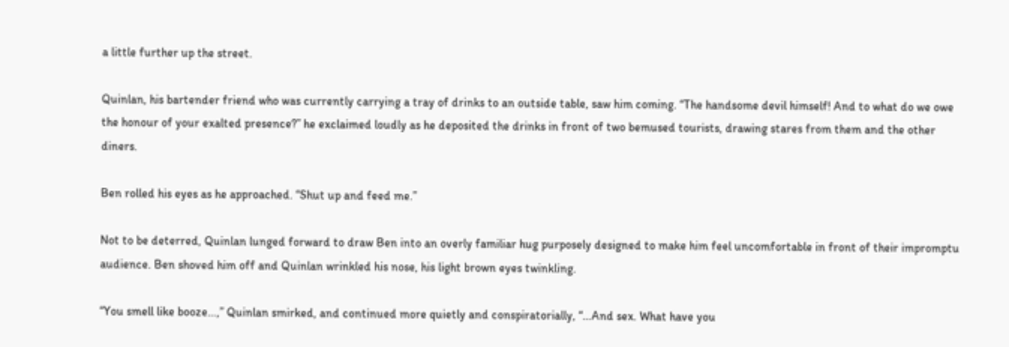a little further up the street.

Quinlan, his bartender friend who was currently carrying a tray of drinks to an outside table, saw him coming. “The handsome devil himself! And to what do we owe the honour of your exalted presence?” he exclaimed loudly as he deposited the drinks in front of two bemused tourists, drawing stares from them and the other diners.

Ben rolled his eyes as he approached. “Shut up and feed me.”

Not to be deterred, Quinlan lunged forward to draw Ben into an overly familiar hug purposely designed to make him feel uncomfortable in front of their impromptu audience. Ben shoved him off and Quinlan wrinkled his nose, his light brown eyes twinkling.

“You smell like booze…,” Quinlan smirked, and continued more quietly and conspiratorially, “…And sex. What have you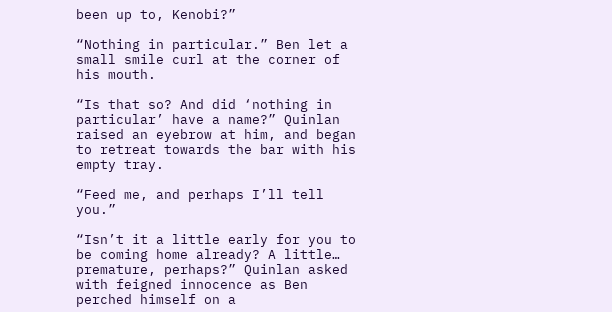been up to, Kenobi?”

“Nothing in particular.” Ben let a small smile curl at the corner of his mouth.

“Is that so? And did ‘nothing in particular’ have a name?” Quinlan raised an eyebrow at him, and began to retreat towards the bar with his empty tray.

“Feed me, and perhaps I’ll tell you.”

“Isn’t it a little early for you to be coming home already? A little… premature, perhaps?” Quinlan asked with feigned innocence as Ben perched himself on a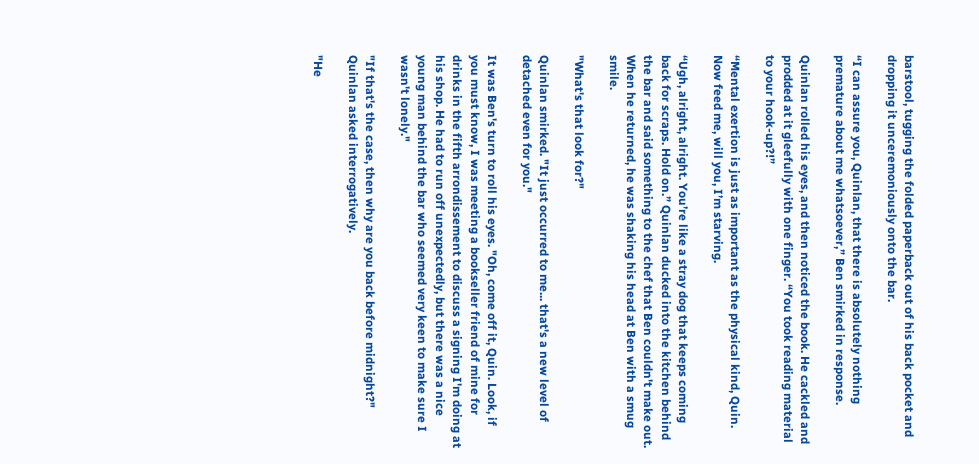barstool, tugging the folded paperback out of his back pocket and dropping it unceremoniously onto the bar.

“I can assure you, Quinlan, that there is absolutely nothing premature about me whatsoever,” Ben smirked in response.

Quinlan rolled his eyes, and then noticed the book. He cackled and prodded at it gleefully with one finger. “You took reading material to your hook-up?!”

“Mental exertion is just as important as the physical kind, Quin. Now feed me, will you, I’m starving.

“Ugh, alright, alright. You’re like a stray dog that keeps coming back for scraps. Hold on.” Quinlan ducked into the kitchen behind the bar and said something to the chef that Ben couldn't make out. When he returned, he was shaking his head at Ben with a smug smile.

"What's that look for?"

Quinlan smirked. "It just occurred to me... that's a new level of detached even for you."

It was Ben's turn to roll his eyes. "Oh, come off it, Quin. Look, if you must know, I was meeting a bookseller friend of mine for drinks in the fifth arrondissement to discuss a signing I'm doing at his shop. He had to run off unexpectedly, but there was a nice young man behind the bar who seemed very keen to make sure I wasn't lonely."

"If that's the case, then why are you back before midnight?" Quinlan asked interrogatively.

"He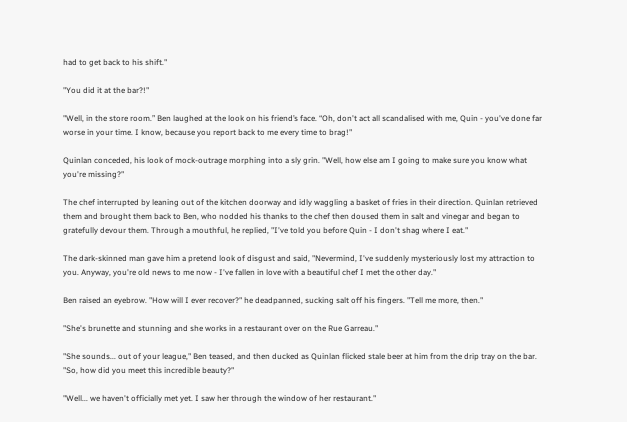had to get back to his shift."

"You did it at the bar?!"

"Well, in the store room.” Ben laughed at the look on his friend’s face. “Oh, don't act all scandalised with me, Quin - you've done far worse in your time. I know, because you report back to me every time to brag!"

Quinlan conceded, his look of mock-outrage morphing into a sly grin. "Well, how else am I going to make sure you know what you're missing?"

The chef interrupted by leaning out of the kitchen doorway and idly waggling a basket of fries in their direction. Quinlan retrieved them and brought them back to Ben, who nodded his thanks to the chef then doused them in salt and vinegar and began to gratefully devour them. Through a mouthful, he replied, "I've told you before Quin - I don't shag where I eat."

The dark-skinned man gave him a pretend look of disgust and said, "Nevermind, I've suddenly mysteriously lost my attraction to you. Anyway, you're old news to me now - I've fallen in love with a beautiful chef I met the other day."

Ben raised an eyebrow. "How will I ever recover?" he deadpanned, sucking salt off his fingers. "Tell me more, then."

"She's brunette and stunning and she works in a restaurant over on the Rue Garreau."

"She sounds... out of your league," Ben teased, and then ducked as Quinlan flicked stale beer at him from the drip tray on the bar. "So, how did you meet this incredible beauty?"

"Well... we haven't officially met yet. I saw her through the window of her restaurant."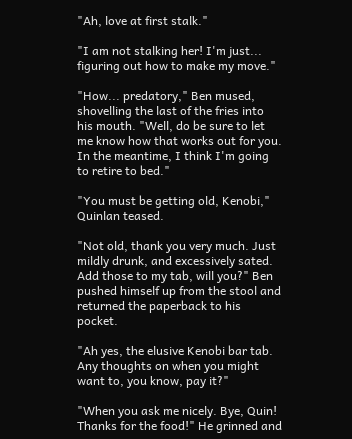"Ah, love at first stalk."

"I am not stalking her! I'm just... figuring out how to make my move."

"How... predatory," Ben mused, shovelling the last of the fries into his mouth. "Well, do be sure to let me know how that works out for you. In the meantime, I think I'm going to retire to bed."

"You must be getting old, Kenobi," Quinlan teased.

"Not old, thank you very much. Just mildly drunk, and excessively sated. Add those to my tab, will you?" Ben pushed himself up from the stool and returned the paperback to his pocket.

"Ah yes, the elusive Kenobi bar tab. Any thoughts on when you might want to, you know, pay it?"

"When you ask me nicely. Bye, Quin! Thanks for the food!" He grinned and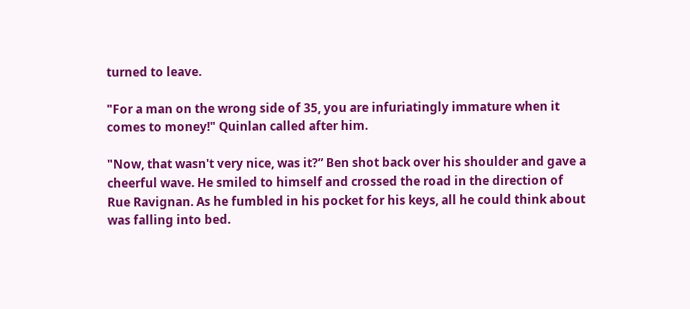turned to leave.

"For a man on the wrong side of 35, you are infuriatingly immature when it comes to money!" Quinlan called after him.

"Now, that wasn't very nice, was it?” Ben shot back over his shoulder and gave a cheerful wave. He smiled to himself and crossed the road in the direction of Rue Ravignan. As he fumbled in his pocket for his keys, all he could think about was falling into bed.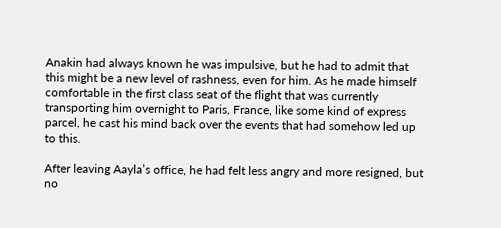Anakin had always known he was impulsive, but he had to admit that this might be a new level of rashness, even for him. As he made himself comfortable in the first class seat of the flight that was currently transporting him overnight to Paris, France, like some kind of express parcel, he cast his mind back over the events that had somehow led up to this.

After leaving Aayla’s office, he had felt less angry and more resigned, but no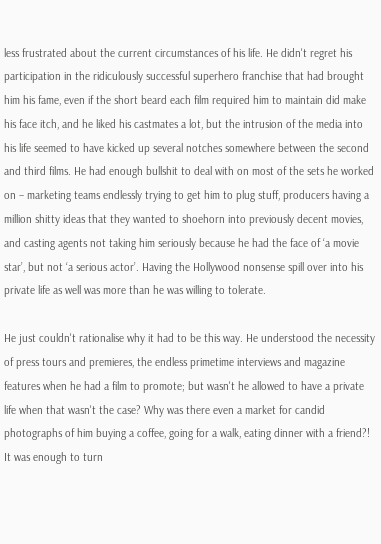less frustrated about the current circumstances of his life. He didn't regret his participation in the ridiculously successful superhero franchise that had brought him his fame, even if the short beard each film required him to maintain did make his face itch, and he liked his castmates a lot, but the intrusion of the media into his life seemed to have kicked up several notches somewhere between the second and third films. He had enough bullshit to deal with on most of the sets he worked on – marketing teams endlessly trying to get him to plug stuff, producers having a million shitty ideas that they wanted to shoehorn into previously decent movies, and casting agents not taking him seriously because he had the face of ‘a movie star’, but not ‘a serious actor’. Having the Hollywood nonsense spill over into his private life as well was more than he was willing to tolerate.

He just couldn't rationalise why it had to be this way. He understood the necessity of press tours and premieres, the endless primetime interviews and magazine features when he had a film to promote; but wasn't he allowed to have a private life when that wasn't the case? Why was there even a market for candid photographs of him buying a coffee, going for a walk, eating dinner with a friend?! It was enough to turn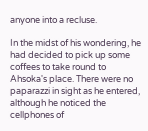anyone into a recluse.

In the midst of his wondering, he had decided to pick up some coffees to take round to Ahsoka's place. There were no paparazzi in sight as he entered, although he noticed the cellphones of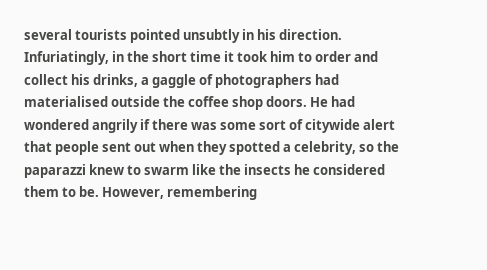several tourists pointed unsubtly in his direction. Infuriatingly, in the short time it took him to order and collect his drinks, a gaggle of photographers had materialised outside the coffee shop doors. He had wondered angrily if there was some sort of citywide alert that people sent out when they spotted a celebrity, so the paparazzi knew to swarm like the insects he considered them to be. However, remembering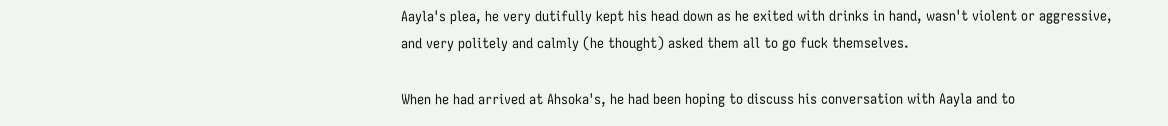Aayla's plea, he very dutifully kept his head down as he exited with drinks in hand, wasn't violent or aggressive, and very politely and calmly (he thought) asked them all to go fuck themselves.

When he had arrived at Ahsoka's, he had been hoping to discuss his conversation with Aayla and to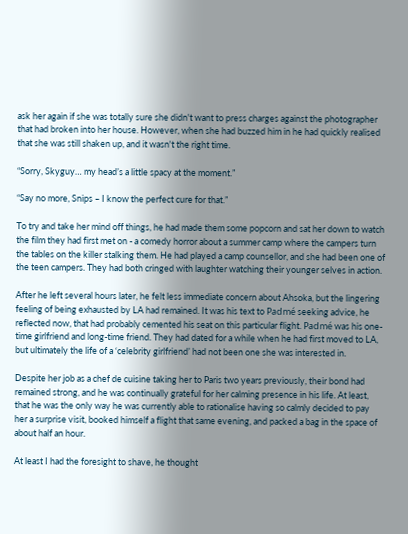ask her again if she was totally sure she didn't want to press charges against the photographer that had broken into her house. However, when she had buzzed him in he had quickly realised that she was still shaken up, and it wasn't the right time.

“Sorry, Skyguy… my head’s a little spacy at the moment.”

“Say no more, Snips – I know the perfect cure for that.”

To try and take her mind off things, he had made them some popcorn and sat her down to watch the film they had first met on - a comedy horror about a summer camp where the campers turn the tables on the killer stalking them. He had played a camp counsellor, and she had been one of the teen campers. They had both cringed with laughter watching their younger selves in action.

After he left several hours later, he felt less immediate concern about Ahsoka, but the lingering feeling of being exhausted by LA had remained. It was his text to Padmé seeking advice, he reflected now, that had probably cemented his seat on this particular flight. Padmé was his one-time girlfriend and long-time friend. They had dated for a while when he had first moved to LA, but ultimately the life of a ‘celebrity girlfriend’ had not been one she was interested in.

Despite her job as a chef de cuisine taking her to Paris two years previously, their bond had remained strong, and he was continually grateful for her calming presence in his life. At least, that he was the only way he was currently able to rationalise having so calmly decided to pay her a surprise visit, booked himself a flight that same evening, and packed a bag in the space of about half an hour.

At least I had the foresight to shave, he thought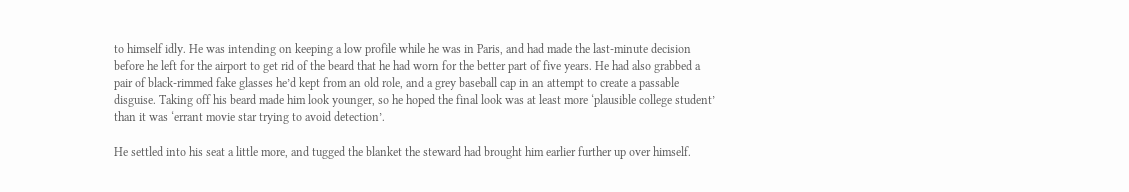to himself idly. He was intending on keeping a low profile while he was in Paris, and had made the last-minute decision before he left for the airport to get rid of the beard that he had worn for the better part of five years. He had also grabbed a pair of black-rimmed fake glasses he’d kept from an old role, and a grey baseball cap in an attempt to create a passable disguise. Taking off his beard made him look younger, so he hoped the final look was at least more ‘plausible college student’ than it was ‘errant movie star trying to avoid detection’.

He settled into his seat a little more, and tugged the blanket the steward had brought him earlier further up over himself.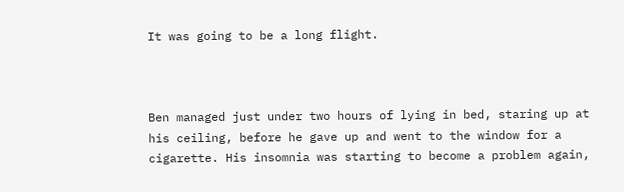It was going to be a long flight.



Ben managed just under two hours of lying in bed, staring up at his ceiling, before he gave up and went to the window for a cigarette. His insomnia was starting to become a problem again,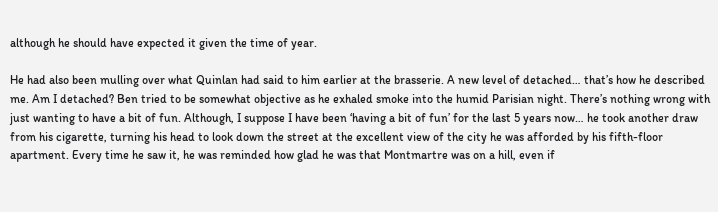although he should have expected it given the time of year.

He had also been mulling over what Quinlan had said to him earlier at the brasserie. A new level of detached… that’s how he described me. Am I detached? Ben tried to be somewhat objective as he exhaled smoke into the humid Parisian night. There’s nothing wrong with just wanting to have a bit of fun. Although, I suppose I have been ‘having a bit of fun’ for the last 5 years now… he took another draw from his cigarette, turning his head to look down the street at the excellent view of the city he was afforded by his fifth-floor apartment. Every time he saw it, he was reminded how glad he was that Montmartre was on a hill, even if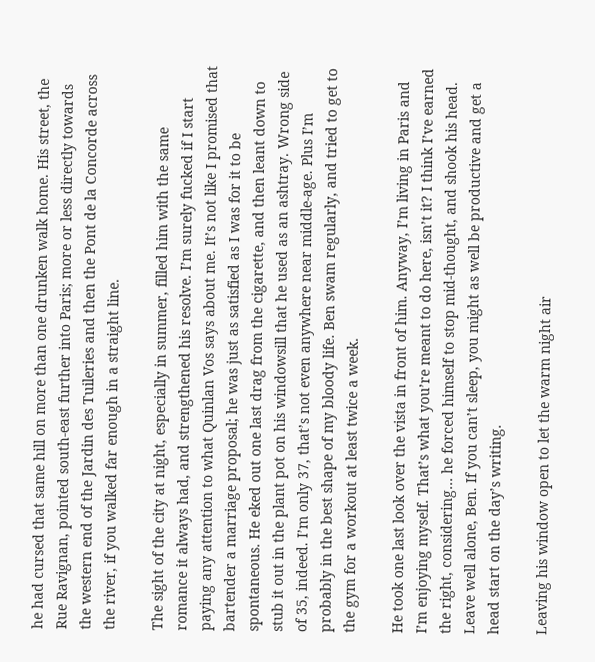he had cursed that same hill on more than one drunken walk home. His street, the Rue Ravignan, pointed south-east further into Paris; more or less directly towards the western end of the Jardin des Tuileries and then the Pont de la Concorde across the river, if you walked far enough in a straight line.

The sight of the city at night, especially in summer, filled him with the same romance it always had, and strengthened his resolve. I’m surely fucked if I start paying any attention to what Quinlan Vos says about me. It’s not like I promised that bartender a marriage proposal; he was just as satisfied as I was for it to be spontaneous. He eked out one last drag from the cigarette, and then leant down to stub it out in the plant pot on his windowsill that he used as an ashtray. Wrong side of 35, indeed. I’m only 37, that’s not even anywhere near middle-age. Plus I’m probably in the best shape of my bloody life. Ben swam regularly, and tried to get to the gym for a workout at least twice a week.

He took one last look over the vista in front of him. Anyway, I’m living in Paris and I’m enjoying myself. That’s what you’re meant to do here, isn’t it? I think I’ve earned the right, considering… he forced himself to stop mid-thought, and shook his head. Leave well alone, Ben. If you can’t sleep, you might as well be productive and get a head start on the day’s writing.

Leaving his window open to let the warm night air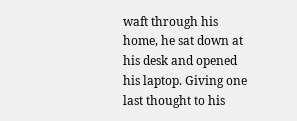waft through his home, he sat down at his desk and opened his laptop. Giving one last thought to his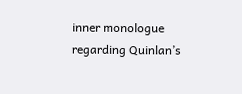inner monologue regarding Quinlan’s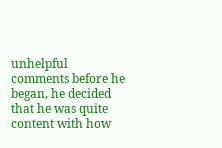unhelpful comments before he began, he decided that he was quite content with how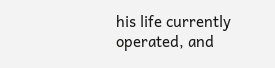his life currently operated, and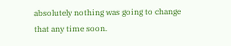absolutely nothing was going to change that any time soon.